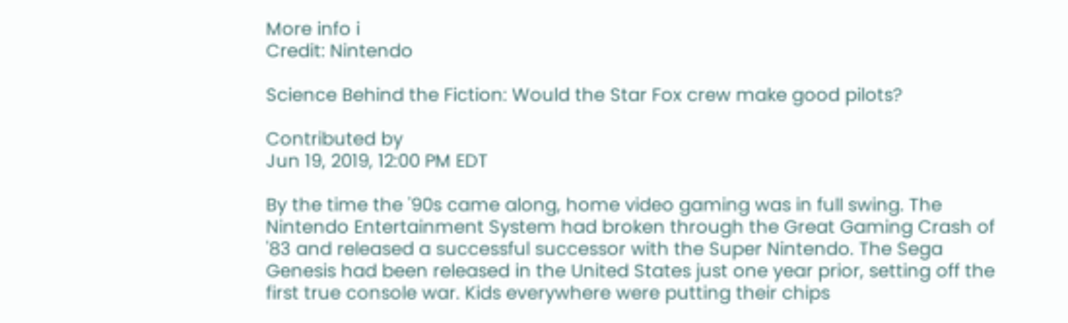More info i
Credit: Nintendo

Science Behind the Fiction: Would the Star Fox crew make good pilots?

Contributed by
Jun 19, 2019, 12:00 PM EDT

By the time the '90s came along, home video gaming was in full swing. The Nintendo Entertainment System had broken through the Great Gaming Crash of '83 and released a successful successor with the Super Nintendo. The Sega Genesis had been released in the United States just one year prior, setting off the first true console war. Kids everywhere were putting their chips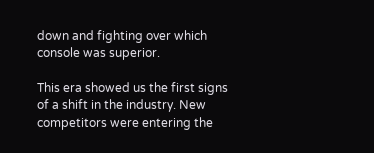down and fighting over which console was superior.

This era showed us the first signs of a shift in the industry. New competitors were entering the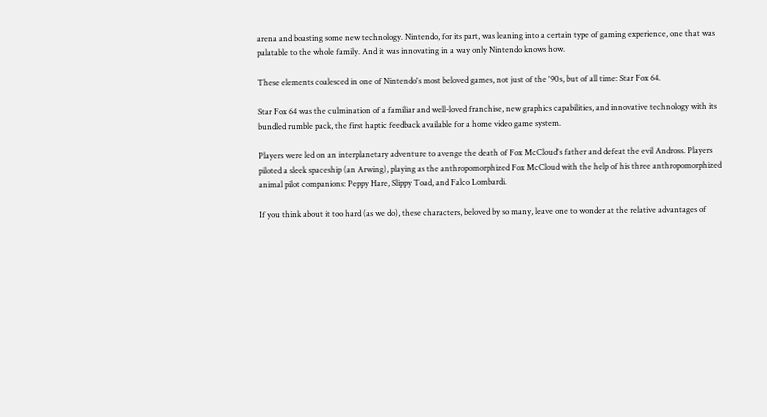arena and boasting some new technology. Nintendo, for its part, was leaning into a certain type of gaming experience, one that was palatable to the whole family. And it was innovating in a way only Nintendo knows how.

These elements coalesced in one of Nintendo's most beloved games, not just of the '90s, but of all time: Star Fox 64.

Star Fox 64 was the culmination of a familiar and well-loved franchise, new graphics capabilities, and innovative technology with its bundled rumble pack, the first haptic feedback available for a home video game system.

Players were led on an interplanetary adventure to avenge the death of Fox McCloud's father and defeat the evil Andross. Players piloted a sleek spaceship (an Arwing), playing as the anthropomorphized Fox McCloud with the help of his three anthropomorphized animal pilot companions: Peppy Hare, Slippy Toad, and Falco Lombardi.

If you think about it too hard (as we do), these characters, beloved by so many, leave one to wonder at the relative advantages of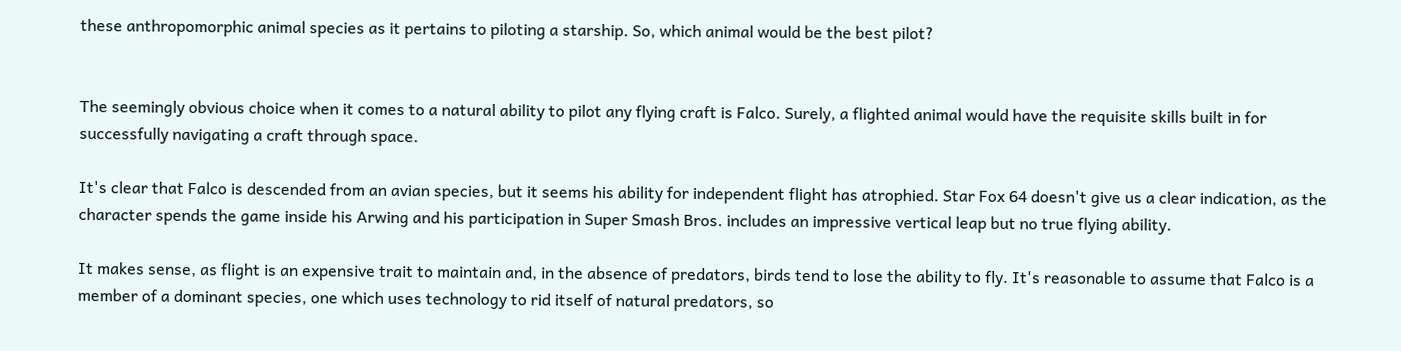these anthropomorphic animal species as it pertains to piloting a starship. So, which animal would be the best pilot?


The seemingly obvious choice when it comes to a natural ability to pilot any flying craft is Falco. Surely, a flighted animal would have the requisite skills built in for successfully navigating a craft through space.

It's clear that Falco is descended from an avian species, but it seems his ability for independent flight has atrophied. Star Fox 64 doesn't give us a clear indication, as the character spends the game inside his Arwing and his participation in Super Smash Bros. includes an impressive vertical leap but no true flying ability.

It makes sense, as flight is an expensive trait to maintain and, in the absence of predators, birds tend to lose the ability to fly. It's reasonable to assume that Falco is a member of a dominant species, one which uses technology to rid itself of natural predators, so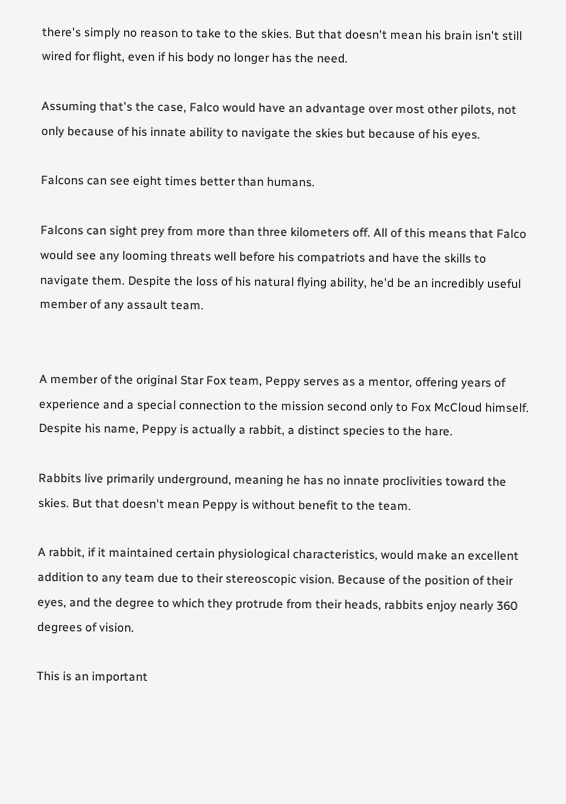there's simply no reason to take to the skies. But that doesn't mean his brain isn't still wired for flight, even if his body no longer has the need.

Assuming that's the case, Falco would have an advantage over most other pilots, not only because of his innate ability to navigate the skies but because of his eyes.

Falcons can see eight times better than humans.

Falcons can sight prey from more than three kilometers off. All of this means that Falco would see any looming threats well before his compatriots and have the skills to navigate them. Despite the loss of his natural flying ability, he'd be an incredibly useful member of any assault team.


A member of the original Star Fox team, Peppy serves as a mentor, offering years of experience and a special connection to the mission second only to Fox McCloud himself. Despite his name, Peppy is actually a rabbit, a distinct species to the hare.

Rabbits live primarily underground, meaning he has no innate proclivities toward the skies. But that doesn't mean Peppy is without benefit to the team.

A rabbit, if it maintained certain physiological characteristics, would make an excellent addition to any team due to their stereoscopic vision. Because of the position of their eyes, and the degree to which they protrude from their heads, rabbits enjoy nearly 360 degrees of vision.

This is an important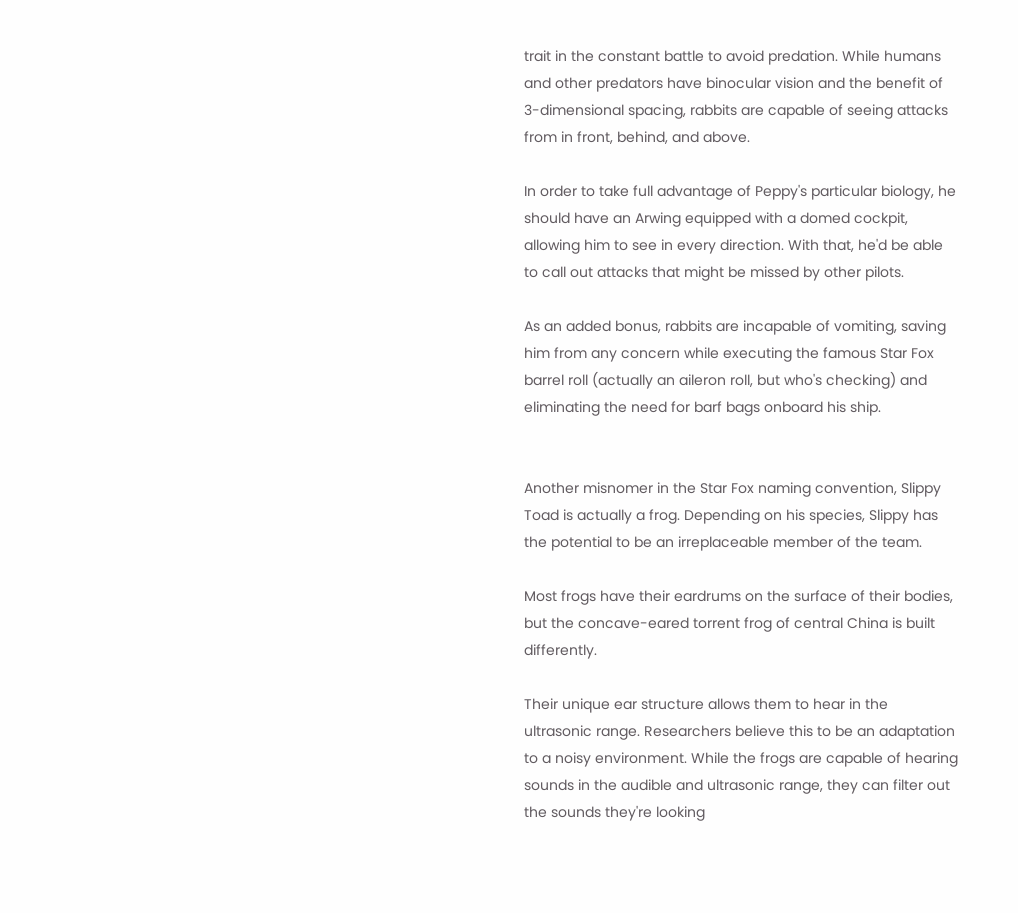trait in the constant battle to avoid predation. While humans and other predators have binocular vision and the benefit of 3-dimensional spacing, rabbits are capable of seeing attacks from in front, behind, and above.

In order to take full advantage of Peppy's particular biology, he should have an Arwing equipped with a domed cockpit, allowing him to see in every direction. With that, he'd be able to call out attacks that might be missed by other pilots.

As an added bonus, rabbits are incapable of vomiting, saving him from any concern while executing the famous Star Fox barrel roll (actually an aileron roll, but who's checking) and eliminating the need for barf bags onboard his ship.


Another misnomer in the Star Fox naming convention, Slippy Toad is actually a frog. Depending on his species, Slippy has the potential to be an irreplaceable member of the team.

Most frogs have their eardrums on the surface of their bodies, but the concave-eared torrent frog of central China is built differently.

Their unique ear structure allows them to hear in the ultrasonic range. Researchers believe this to be an adaptation to a noisy environment. While the frogs are capable of hearing sounds in the audible and ultrasonic range, they can filter out the sounds they're looking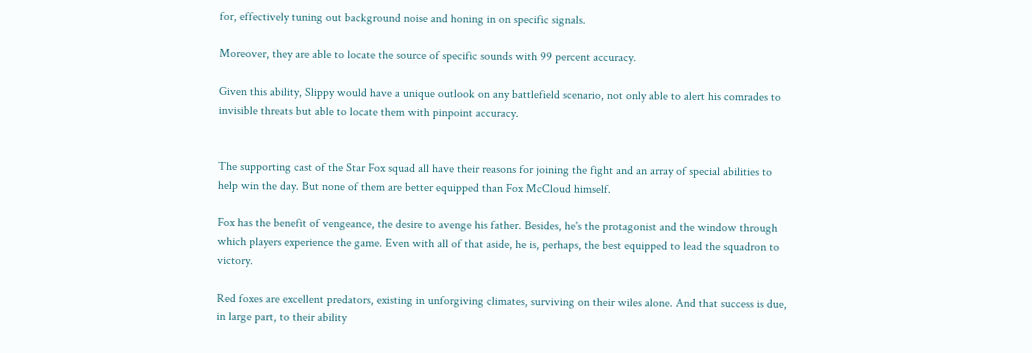for, effectively tuning out background noise and honing in on specific signals.

Moreover, they are able to locate the source of specific sounds with 99 percent accuracy.

Given this ability, Slippy would have a unique outlook on any battlefield scenario, not only able to alert his comrades to invisible threats but able to locate them with pinpoint accuracy.


The supporting cast of the Star Fox squad all have their reasons for joining the fight and an array of special abilities to help win the day. But none of them are better equipped than Fox McCloud himself.

Fox has the benefit of vengeance, the desire to avenge his father. Besides, he's the protagonist and the window through which players experience the game. Even with all of that aside, he is, perhaps, the best equipped to lead the squadron to victory.

Red foxes are excellent predators, existing in unforgiving climates, surviving on their wiles alone. And that success is due, in large part, to their ability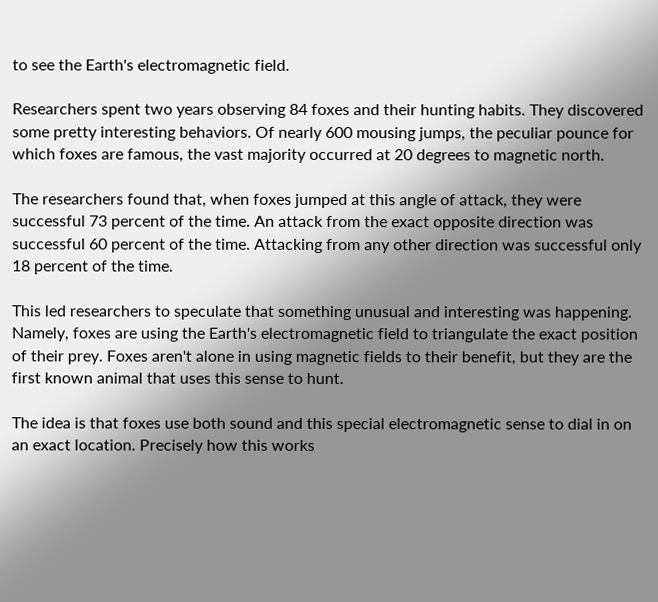to see the Earth's electromagnetic field.

Researchers spent two years observing 84 foxes and their hunting habits. They discovered some pretty interesting behaviors. Of nearly 600 mousing jumps, the peculiar pounce for which foxes are famous, the vast majority occurred at 20 degrees to magnetic north.

The researchers found that, when foxes jumped at this angle of attack, they were successful 73 percent of the time. An attack from the exact opposite direction was successful 60 percent of the time. Attacking from any other direction was successful only 18 percent of the time.

This led researchers to speculate that something unusual and interesting was happening. Namely, foxes are using the Earth's electromagnetic field to triangulate the exact position of their prey. Foxes aren't alone in using magnetic fields to their benefit, but they are the first known animal that uses this sense to hunt.

The idea is that foxes use both sound and this special electromagnetic sense to dial in on an exact location. Precisely how this works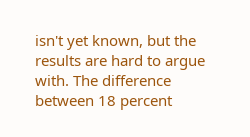isn't yet known, but the results are hard to argue with. The difference between 18 percent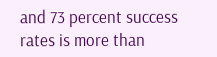and 73 percent success rates is more than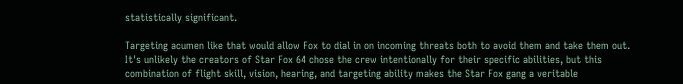statistically significant.

Targeting acumen like that would allow Fox to dial in on incoming threats both to avoid them and take them out. It's unlikely the creators of Star Fox 64 chose the crew intentionally for their specific abilities, but this combination of flight skill, vision, hearing, and targeting ability makes the Star Fox gang a veritable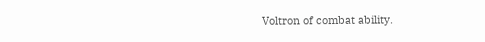Voltron of combat ability.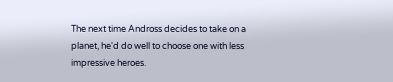The next time Andross decides to take on a planet, he'd do well to choose one with less impressive heroes.